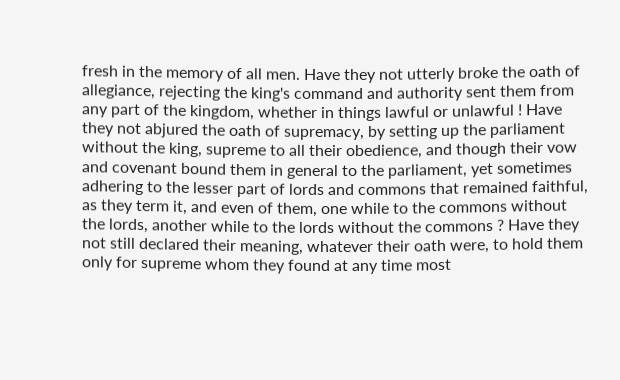fresh in the memory of all men. Have they not utterly broke the oath of allegiance, rejecting the king's command and authority sent them from any part of the kingdom, whether in things lawful or unlawful ! Have they not abjured the oath of supremacy, by setting up the parliament without the king, supreme to all their obedience, and though their vow and covenant bound them in general to the parliament, yet sometimes adhering to the lesser part of lords and commons that remained faithful, as they term it, and even of them, one while to the commons without the lords, another while to the lords without the commons ? Have they not still declared their meaning, whatever their oath were, to hold them only for supreme whom they found at any time most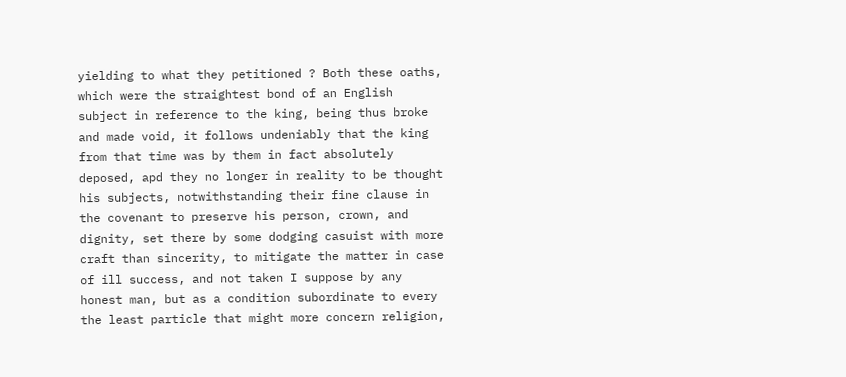yielding to what they petitioned ? Both these oaths, which were the straightest bond of an English subject in reference to the king, being thus broke and made void, it follows undeniably that the king from that time was by them in fact absolutely deposed, apd they no longer in reality to be thought his subjects, notwithstanding their fine clause in the covenant to preserve his person, crown, and dignity, set there by some dodging casuist with more craft than sincerity, to mitigate the matter in case of ill success, and not taken I suppose by any honest man, but as a condition subordinate to every the least particle that might more concern religion,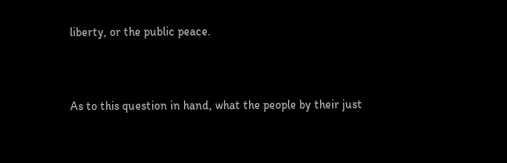liberty, or the public peace.


As to this question in hand, what the people by their just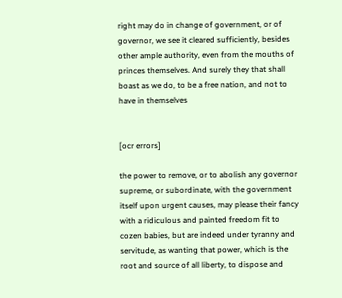right may do in change of government, or of governor, we see it cleared sufficiently, besides other ample authority, even from the mouths of princes themselves. And surely they that shall boast as we do, to be a free nation, and not to have in themselves


[ocr errors]

the power to remove, or to abolish any governor supreme, or subordinate, with the government itself upon urgent causes, may please their fancy with a ridiculous and painted freedom fit to cozen babies, but are indeed under tyranny and servitude, as wanting that power, which is the root and source of all liberty, to dispose and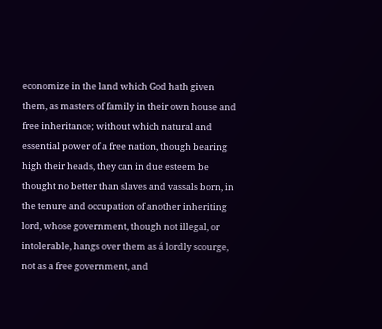economize in the land which God hath given them, as masters of family in their own house and free inheritance; without which natural and essential power of a free nation, though bearing high their heads, they can in due esteem be thought no better than slaves and vassals born, in the tenure and occupation of another inheriting lord, whose government, though not illegal, or intolerable, hangs over them as á lordly scourge, not as a free government, and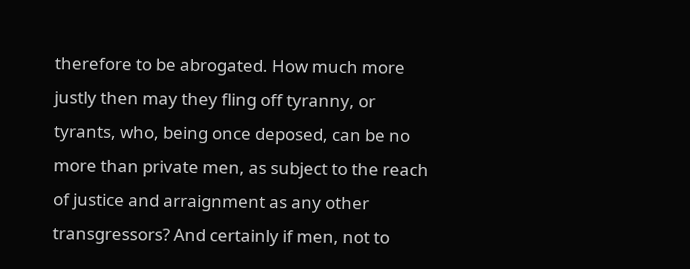therefore to be abrogated. How much more justly then may they fling off tyranny, or tyrants, who, being once deposed, can be no more than private men, as subject to the reach of justice and arraignment as any other transgressors? And certainly if men, not to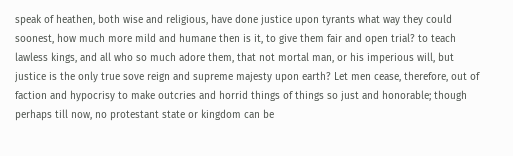speak of heathen, both wise and religious, have done justice upon tyrants what way they could soonest, how much more mild and humane then is it, to give them fair and open trial? to teach lawless kings, and all who so much adore them, that not mortal man, or his imperious will, but justice is the only true sove reign and supreme majesty upon earth? Let men cease, therefore, out of faction and hypocrisy to make outcries and horrid things of things so just and honorable; though perhaps till now, no protestant state or kingdom can be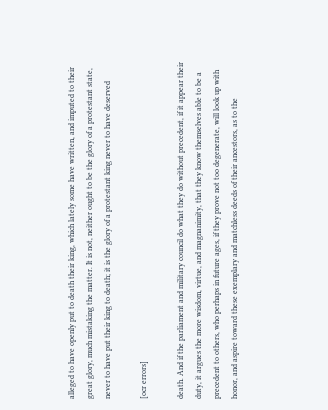alleged to have openly put to death their king, which lately some have written, and imputed to their great glory, much mistaking the matter. It is not, neither ought to be the glory of a protestant state, never to have put their king to death; it is the glory of a protestant king never to have deserved

[ocr errors]

death. And if the parliament and military council do what they do without precedent, if it appear their duty, it argues the more wisdom, virtue, and magnanimity, that they know themselves able to be a precedent to others, who perhaps in future ages, if they prove not too degenerate, will look up with honor, and aspire toward these exemplary and matchless deeds of their ancestors, as to the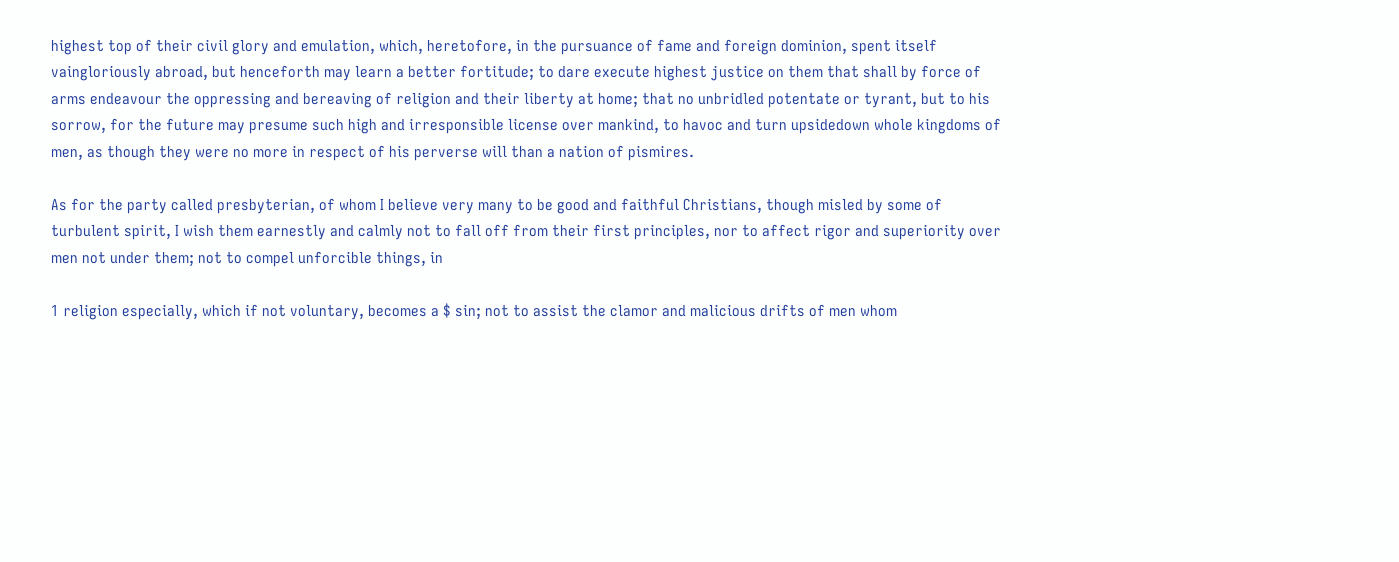highest top of their civil glory and emulation, which, heretofore, in the pursuance of fame and foreign dominion, spent itself vaingloriously abroad, but henceforth may learn a better fortitude; to dare execute highest justice on them that shall by force of arms endeavour the oppressing and bereaving of religion and their liberty at home; that no unbridled potentate or tyrant, but to his sorrow, for the future may presume such high and irresponsible license over mankind, to havoc and turn upsidedown whole kingdoms of men, as though they were no more in respect of his perverse will than a nation of pismires.

As for the party called presbyterian, of whom I believe very many to be good and faithful Christians, though misled by some of turbulent spirit, I wish them earnestly and calmly not to fall off from their first principles, nor to affect rigor and superiority over men not under them; not to compel unforcible things, in

1 religion especially, which if not voluntary, becomes a $ sin; not to assist the clamor and malicious drifts of men whom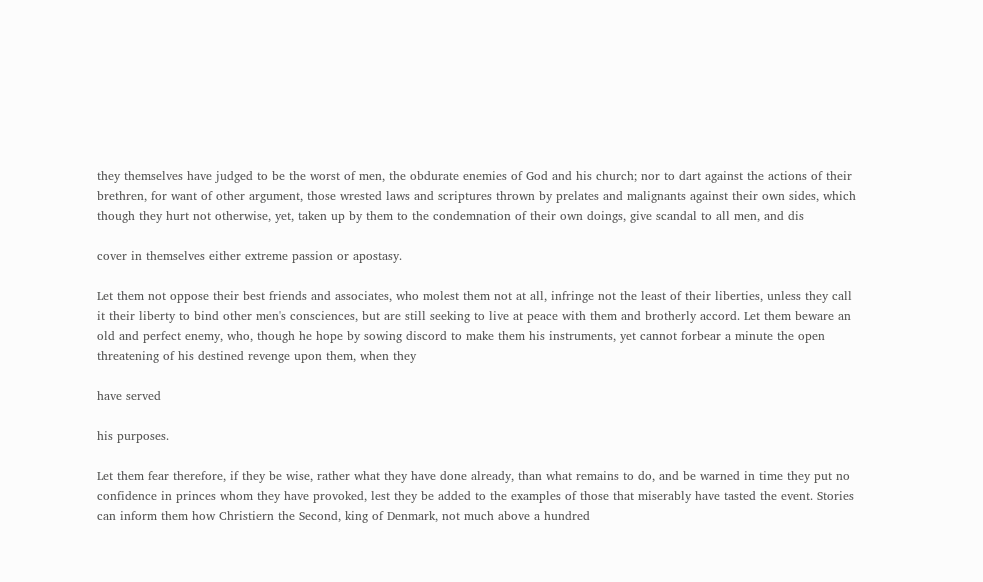they themselves have judged to be the worst of men, the obdurate enemies of God and his church; nor to dart against the actions of their brethren, for want of other argument, those wrested laws and scriptures thrown by prelates and malignants against their own sides, which though they hurt not otherwise, yet, taken up by them to the condemnation of their own doings, give scandal to all men, and dis

cover in themselves either extreme passion or apostasy.

Let them not oppose their best friends and associates, who molest them not at all, infringe not the least of their liberties, unless they call it their liberty to bind other men's consciences, but are still seeking to live at peace with them and brotherly accord. Let them beware an old and perfect enemy, who, though he hope by sowing discord to make them his instruments, yet cannot forbear a minute the open threatening of his destined revenge upon them, when they

have served

his purposes.

Let them fear therefore, if they be wise, rather what they have done already, than what remains to do, and be warned in time they put no confidence in princes whom they have provoked, lest they be added to the examples of those that miserably have tasted the event. Stories can inform them how Christiern the Second, king of Denmark, not much above a hundred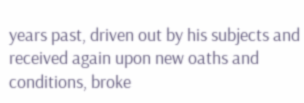years past, driven out by his subjects and received again upon new oaths and conditions, broke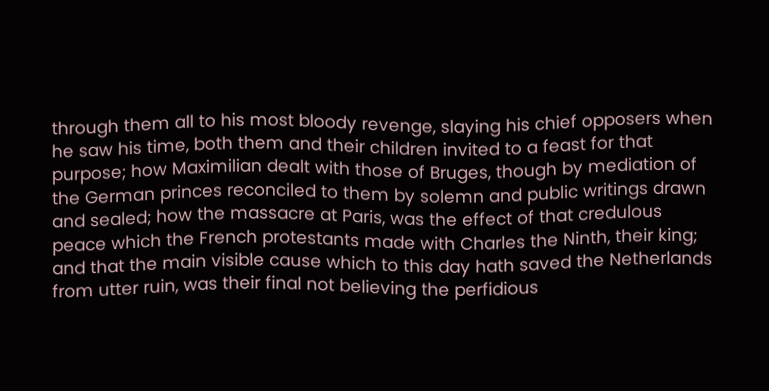through them all to his most bloody revenge, slaying his chief opposers when he saw his time, both them and their children invited to a feast for that purpose; how Maximilian dealt with those of Bruges, though by mediation of the German princes reconciled to them by solemn and public writings drawn and sealed; how the massacre at Paris, was the effect of that credulous peace which the French protestants made with Charles the Ninth, their king; and that the main visible cause which to this day hath saved the Netherlands from utter ruin, was their final not believing the perfidious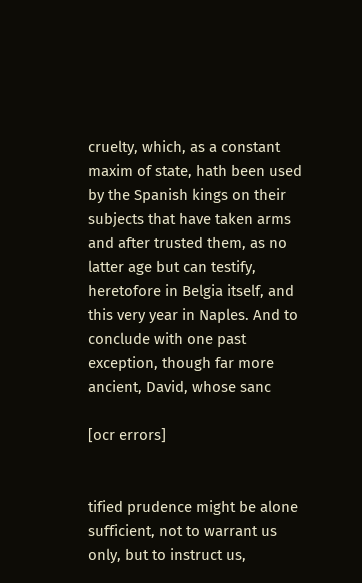cruelty, which, as a constant maxim of state, hath been used by the Spanish kings on their subjects that have taken arms and after trusted them, as no latter age but can testify, heretofore in Belgia itself, and this very year in Naples. And to conclude with one past exception, though far more ancient, David, whose sanc

[ocr errors]


tified prudence might be alone sufficient, not to warrant us only, but to instruct us,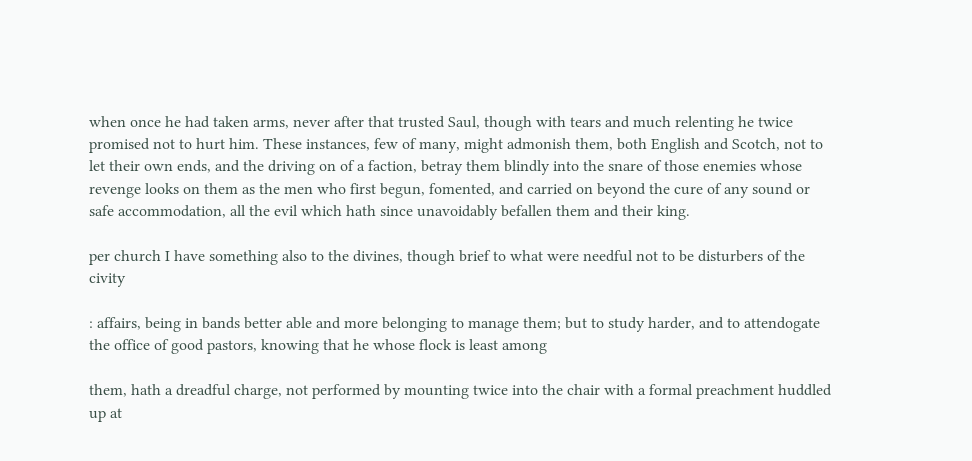when once he had taken arms, never after that trusted Saul, though with tears and much relenting he twice promised not to hurt him. These instances, few of many, might admonish them, both English and Scotch, not to let their own ends, and the driving on of a faction, betray them blindly into the snare of those enemies whose revenge looks on them as the men who first begun, fomented, and carried on beyond the cure of any sound or safe accommodation, all the evil which hath since unavoidably befallen them and their king.

per church I have something also to the divines, though brief to what were needful not to be disturbers of the civity

: affairs, being in bands better able and more belonging to manage them; but to study harder, and to attendogate the office of good pastors, knowing that he whose flock is least among

them, hath a dreadful charge, not performed by mounting twice into the chair with a formal preachment huddled up at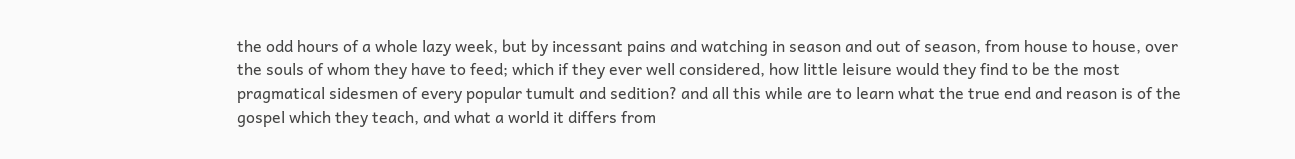the odd hours of a whole lazy week, but by incessant pains and watching in season and out of season, from house to house, over the souls of whom they have to feed; which if they ever well considered, how little leisure would they find to be the most pragmatical sidesmen of every popular tumult and sedition? and all this while are to learn what the true end and reason is of the gospel which they teach, and what a world it differs from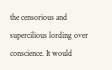the censorious and supercilious lording over conscience. It would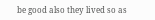be good also they lived so as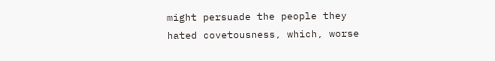might persuade the people they hated covetousness, which, worse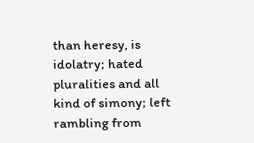than heresy, is idolatry; hated pluralities and all kind of simony; left rambling from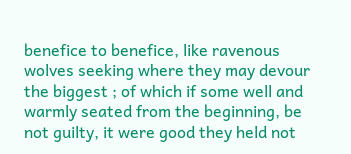benefice to benefice, like ravenous wolves seeking where they may devour the biggest ; of which if some well and warmly seated from the beginning, be not guilty, it were good they held not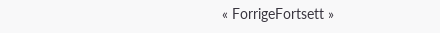« ForrigeFortsett »